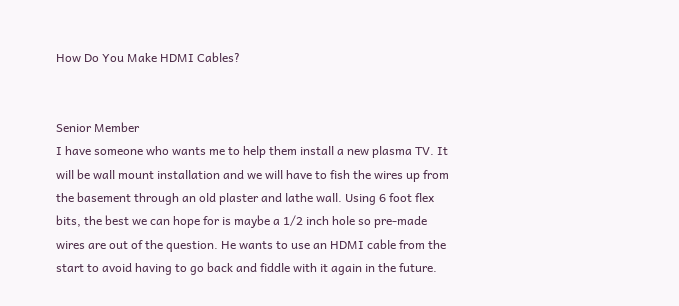How Do You Make HDMI Cables?


Senior Member
I have someone who wants me to help them install a new plasma TV. It will be wall mount installation and we will have to fish the wires up from the basement through an old plaster and lathe wall. Using 6 foot flex bits, the best we can hope for is maybe a 1/2 inch hole so pre-made wires are out of the question. He wants to use an HDMI cable from the start to avoid having to go back and fiddle with it again in the future.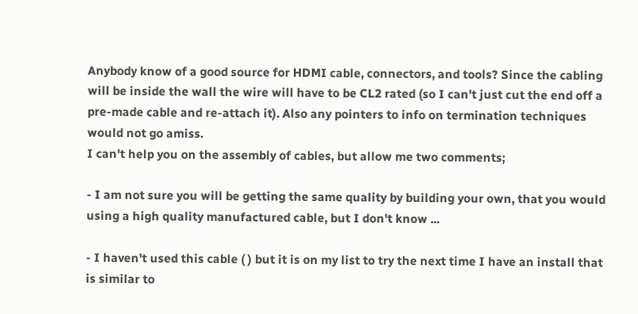Anybody know of a good source for HDMI cable, connectors, and tools? Since the cabling will be inside the wall the wire will have to be CL2 rated (so I can't just cut the end off a pre-made cable and re-attach it). Also any pointers to info on termination techniques would not go amiss.
I can't help you on the assembly of cables, but allow me two comments;

- I am not sure you will be getting the same quality by building your own, that you would using a high quality manufactured cable, but I don't know ...

- I haven't used this cable ( ) but it is on my list to try the next time I have an install that is similar to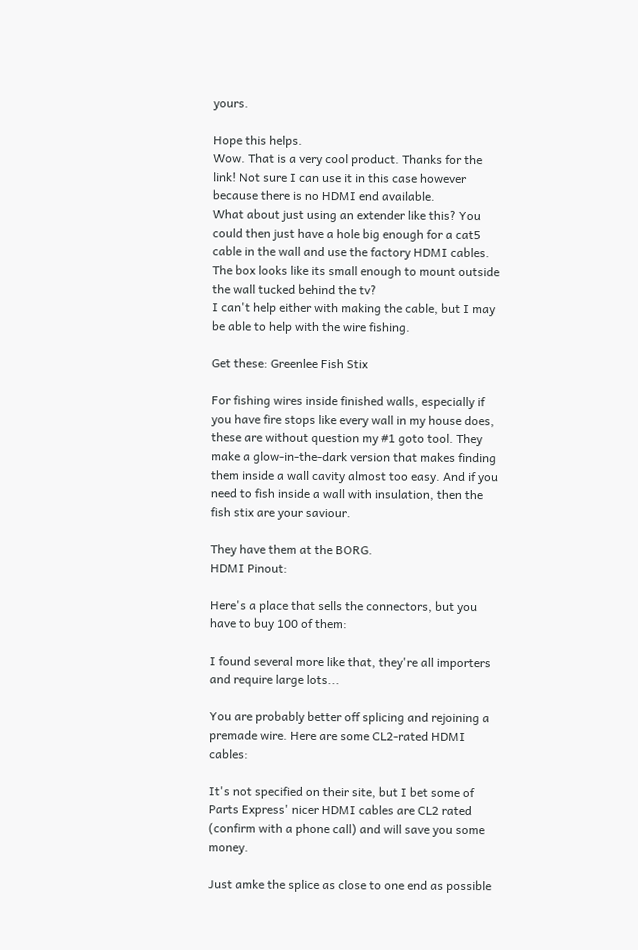yours.

Hope this helps.
Wow. That is a very cool product. Thanks for the link! Not sure I can use it in this case however because there is no HDMI end available.
What about just using an extender like this? You could then just have a hole big enough for a cat5 cable in the wall and use the factory HDMI cables. The box looks like its small enough to mount outside the wall tucked behind the tv?
I can't help either with making the cable, but I may be able to help with the wire fishing.

Get these: Greenlee Fish Stix

For fishing wires inside finished walls, especially if you have fire stops like every wall in my house does, these are without question my #1 goto tool. They make a glow-in-the-dark version that makes finding them inside a wall cavity almost too easy. And if you need to fish inside a wall with insulation, then the fish stix are your saviour.

They have them at the BORG.
HDMI Pinout:

Here's a place that sells the connectors, but you have to buy 100 of them:

I found several more like that, they're all importers and require large lots...

You are probably better off splicing and rejoining a premade wire. Here are some CL2-rated HDMI cables:

It's not specified on their site, but I bet some of Parts Express' nicer HDMI cables are CL2 rated (confirm with a phone call) and will save you some money.

Just amke the splice as close to one end as possible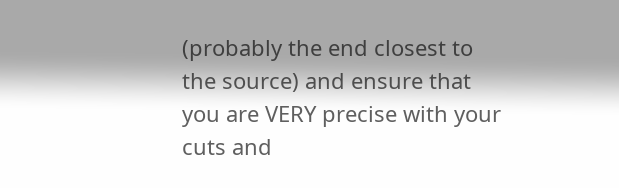(probably the end closest to the source) and ensure that you are VERY precise with your cuts and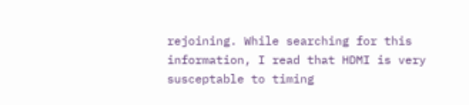rejoining. While searching for this information, I read that HDMI is very susceptable to timing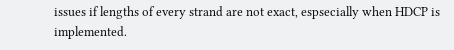issues if lengths of every strand are not exact, espsecially when HDCP is implemented.